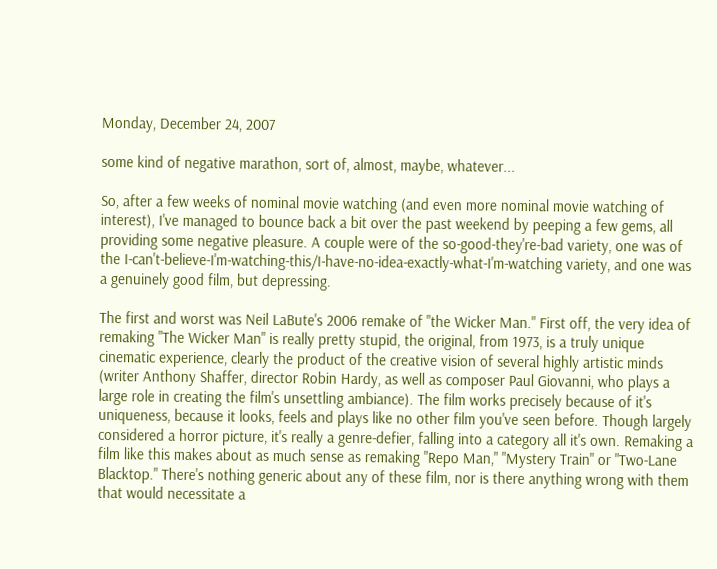Monday, December 24, 2007

some kind of negative marathon, sort of, almost, maybe, whatever...

So, after a few weeks of nominal movie watching (and even more nominal movie watching of interest), I've managed to bounce back a bit over the past weekend by peeping a few gems, all providing some negative pleasure. A couple were of the so-good-they're-bad variety, one was of the I-can't-believe-I'm-watching-this/I-have-no-idea-exactly-what-I'm-watching variety, and one was a genuinely good film, but depressing.

The first and worst was Neil LaBute's 2006 remake of "the Wicker Man." First off, the very idea of remaking "The Wicker Man" is really pretty stupid, the original, from 1973, is a truly unique cinematic experience, clearly the product of the creative vision of several highly artistic minds (writer Anthony Shaffer, director Robin Hardy, as well as composer Paul Giovanni, who plays a large role in creating the film's unsettling ambiance). The film works precisely because of it's uniqueness, because it looks, feels and plays like no other film you've seen before. Though largely considered a horror picture, it's really a genre-defier, falling into a category all it's own. Remaking a film like this makes about as much sense as remaking "Repo Man," "Mystery Train" or "Two-Lane Blacktop." There's nothing generic about any of these film, nor is there anything wrong with them that would necessitate a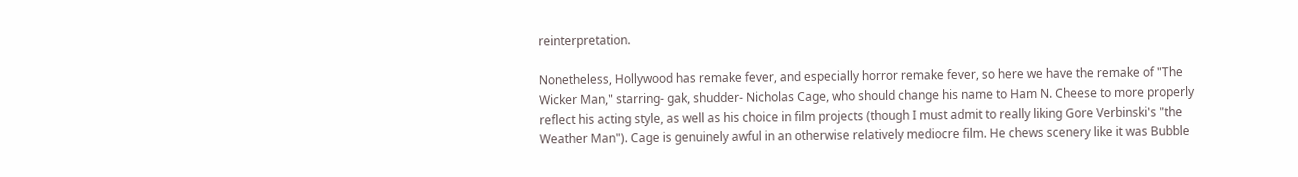reinterpretation.

Nonetheless, Hollywood has remake fever, and especially horror remake fever, so here we have the remake of "The Wicker Man," starring- gak, shudder- Nicholas Cage, who should change his name to Ham N. Cheese to more properly reflect his acting style, as well as his choice in film projects (though I must admit to really liking Gore Verbinski's "the Weather Man"). Cage is genuinely awful in an otherwise relatively mediocre film. He chews scenery like it was Bubble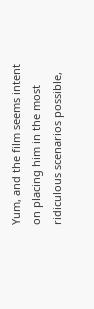Yum, and the film seems intent on placing him in the most ridiculous scenarios possible,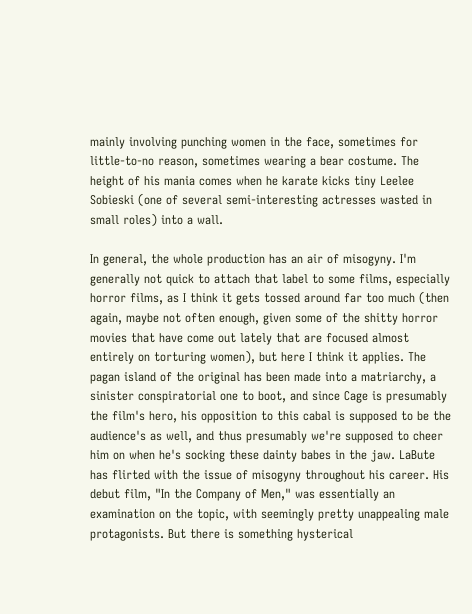mainly involving punching women in the face, sometimes for little-to-no reason, sometimes wearing a bear costume. The height of his mania comes when he karate kicks tiny Leelee Sobieski (one of several semi-interesting actresses wasted in small roles) into a wall.

In general, the whole production has an air of misogyny. I'm generally not quick to attach that label to some films, especially horror films, as I think it gets tossed around far too much (then again, maybe not often enough, given some of the shitty horror movies that have come out lately that are focused almost entirely on torturing women), but here I think it applies. The pagan island of the original has been made into a matriarchy, a sinister conspiratorial one to boot, and since Cage is presumably the film's hero, his opposition to this cabal is supposed to be the audience's as well, and thus presumably we're supposed to cheer him on when he's socking these dainty babes in the jaw. LaBute has flirted with the issue of misogyny throughout his career. His debut film, "In the Company of Men," was essentially an examination on the topic, with seemingly pretty unappealing male protagonists. But there is something hysterical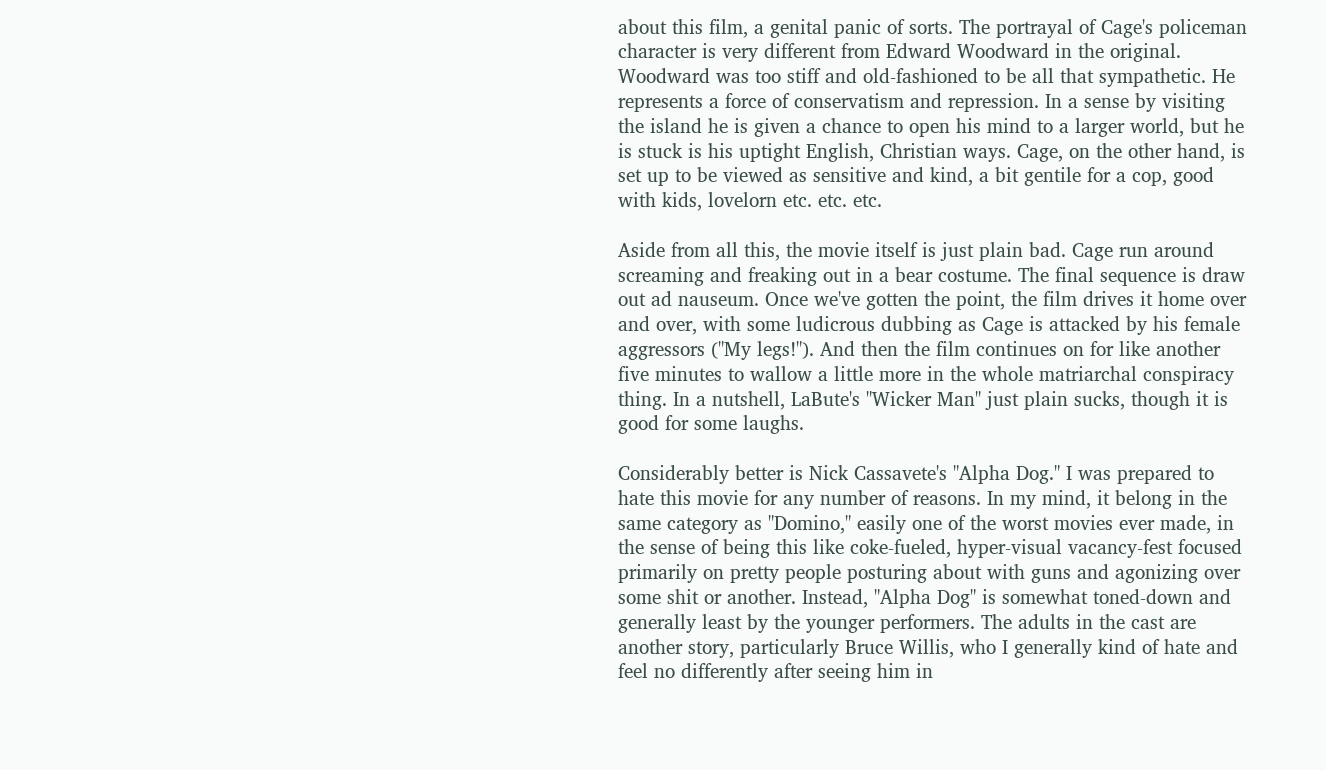about this film, a genital panic of sorts. The portrayal of Cage's policeman character is very different from Edward Woodward in the original. Woodward was too stiff and old-fashioned to be all that sympathetic. He represents a force of conservatism and repression. In a sense by visiting the island he is given a chance to open his mind to a larger world, but he is stuck is his uptight English, Christian ways. Cage, on the other hand, is set up to be viewed as sensitive and kind, a bit gentile for a cop, good with kids, lovelorn etc. etc. etc.

Aside from all this, the movie itself is just plain bad. Cage run around screaming and freaking out in a bear costume. The final sequence is draw out ad nauseum. Once we've gotten the point, the film drives it home over and over, with some ludicrous dubbing as Cage is attacked by his female aggressors ("My legs!"). And then the film continues on for like another five minutes to wallow a little more in the whole matriarchal conspiracy thing. In a nutshell, LaBute's "Wicker Man" just plain sucks, though it is good for some laughs.

Considerably better is Nick Cassavete's "Alpha Dog." I was prepared to hate this movie for any number of reasons. In my mind, it belong in the same category as "Domino," easily one of the worst movies ever made, in the sense of being this like coke-fueled, hyper-visual vacancy-fest focused primarily on pretty people posturing about with guns and agonizing over some shit or another. Instead, "Alpha Dog" is somewhat toned-down and generally least by the younger performers. The adults in the cast are another story, particularly Bruce Willis, who I generally kind of hate and feel no differently after seeing him in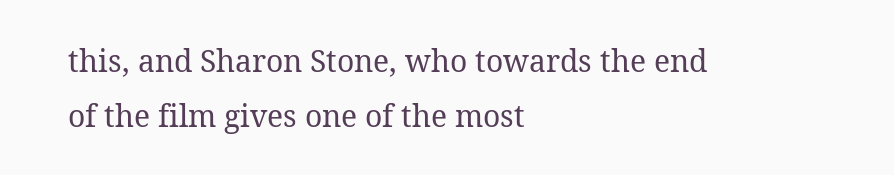this, and Sharon Stone, who towards the end of the film gives one of the most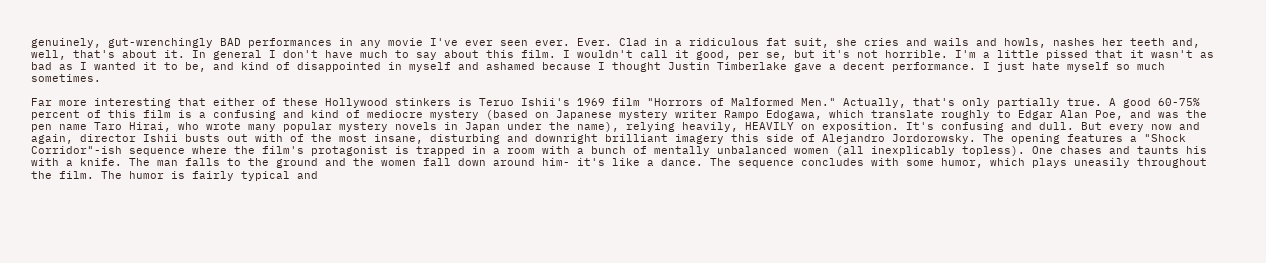genuinely, gut-wrenchingly BAD performances in any movie I've ever seen ever. Ever. Clad in a ridiculous fat suit, she cries and wails and howls, nashes her teeth and, well, that's about it. In general I don't have much to say about this film. I wouldn't call it good, per se, but it's not horrible. I'm a little pissed that it wasn't as bad as I wanted it to be, and kind of disappointed in myself and ashamed because I thought Justin Timberlake gave a decent performance. I just hate myself so much sometimes.

Far more interesting that either of these Hollywood stinkers is Teruo Ishii's 1969 film "Horrors of Malformed Men." Actually, that's only partially true. A good 60-75% percent of this film is a confusing and kind of mediocre mystery (based on Japanese mystery writer Rampo Edogawa, which translate roughly to Edgar Alan Poe, and was the pen name Taro Hirai, who wrote many popular mystery novels in Japan under the name), relying heavily, HEAVILY on exposition. It's confusing and dull. But every now and again, director Ishii busts out with of the most insane, disturbing and downright brilliant imagery this side of Alejandro Jordorowsky. The opening features a "Shock Corridor"-ish sequence where the film's protagonist is trapped in a room with a bunch of mentally unbalanced women (all inexplicably topless). One chases and taunts his with a knife. The man falls to the ground and the women fall down around him- it's like a dance. The sequence concludes with some humor, which plays uneasily throughout the film. The humor is fairly typical and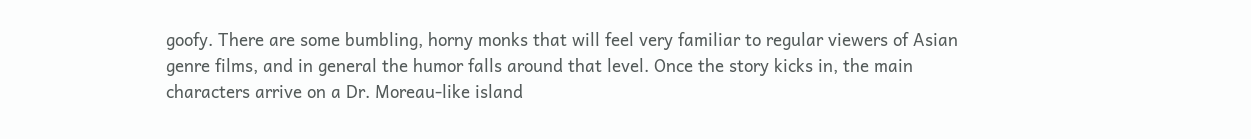goofy. There are some bumbling, horny monks that will feel very familiar to regular viewers of Asian genre films, and in general the humor falls around that level. Once the story kicks in, the main characters arrive on a Dr. Moreau-like island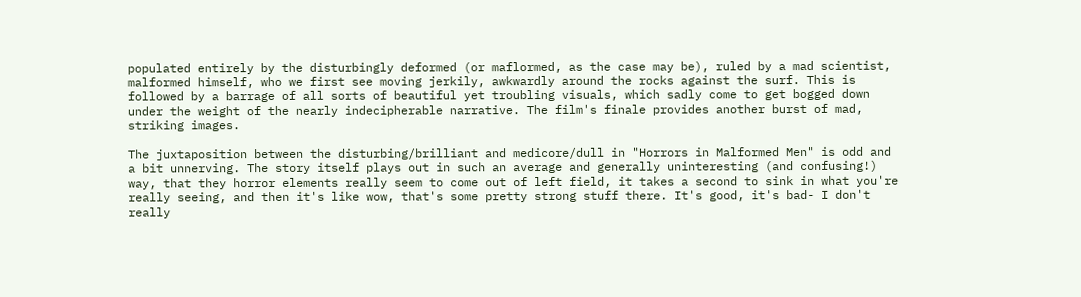populated entirely by the disturbingly deformed (or maflormed, as the case may be), ruled by a mad scientist, malformed himself, who we first see moving jerkily, awkwardly around the rocks against the surf. This is followed by a barrage of all sorts of beautiful yet troubling visuals, which sadly come to get bogged down under the weight of the nearly indecipherable narrative. The film's finale provides another burst of mad, striking images.

The juxtaposition between the disturbing/brilliant and medicore/dull in "Horrors in Malformed Men" is odd and a bit unnerving. The story itself plays out in such an average and generally uninteresting (and confusing!) way, that they horror elements really seem to come out of left field, it takes a second to sink in what you're really seeing, and then it's like wow, that's some pretty strong stuff there. It's good, it's bad- I don't really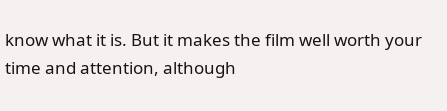know what it is. But it makes the film well worth your time and attention, although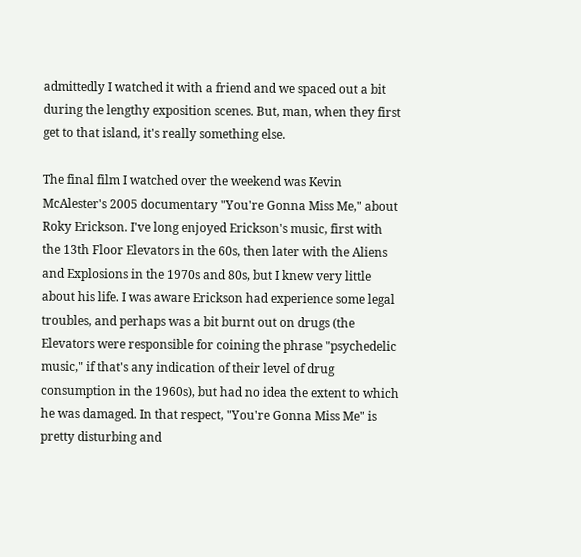admittedly I watched it with a friend and we spaced out a bit during the lengthy exposition scenes. But, man, when they first get to that island, it's really something else.

The final film I watched over the weekend was Kevin McAlester's 2005 documentary "You're Gonna Miss Me," about Roky Erickson. I've long enjoyed Erickson's music, first with the 13th Floor Elevators in the 60s, then later with the Aliens and Explosions in the 1970s and 80s, but I knew very little about his life. I was aware Erickson had experience some legal troubles, and perhaps was a bit burnt out on drugs (the Elevators were responsible for coining the phrase "psychedelic music," if that's any indication of their level of drug consumption in the 1960s), but had no idea the extent to which he was damaged. In that respect, "You're Gonna Miss Me" is pretty disturbing and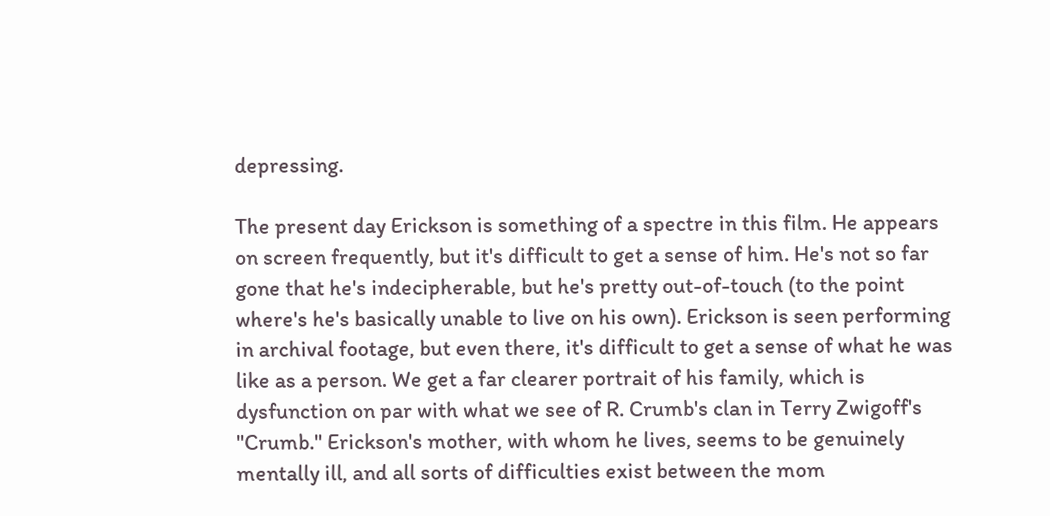depressing.

The present day Erickson is something of a spectre in this film. He appears on screen frequently, but it's difficult to get a sense of him. He's not so far gone that he's indecipherable, but he's pretty out-of-touch (to the point where's he's basically unable to live on his own). Erickson is seen performing in archival footage, but even there, it's difficult to get a sense of what he was like as a person. We get a far clearer portrait of his family, which is dysfunction on par with what we see of R. Crumb's clan in Terry Zwigoff's "Crumb." Erickson's mother, with whom he lives, seems to be genuinely mentally ill, and all sorts of difficulties exist between the mom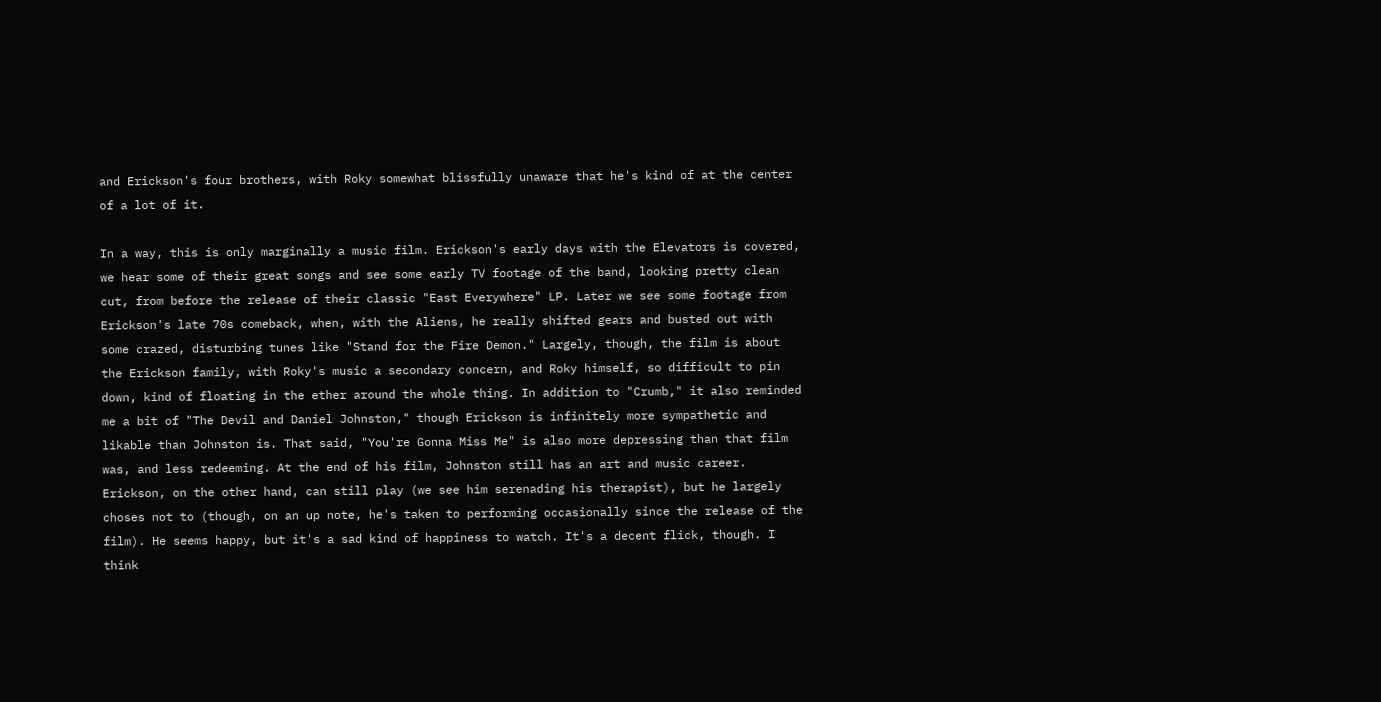and Erickson's four brothers, with Roky somewhat blissfully unaware that he's kind of at the center of a lot of it.

In a way, this is only marginally a music film. Erickson's early days with the Elevators is covered, we hear some of their great songs and see some early TV footage of the band, looking pretty clean cut, from before the release of their classic "East Everywhere" LP. Later we see some footage from Erickson's late 70s comeback, when, with the Aliens, he really shifted gears and busted out with some crazed, disturbing tunes like "Stand for the Fire Demon." Largely, though, the film is about the Erickson family, with Roky's music a secondary concern, and Roky himself, so difficult to pin down, kind of floating in the ether around the whole thing. In addition to "Crumb," it also reminded me a bit of "The Devil and Daniel Johnston," though Erickson is infinitely more sympathetic and likable than Johnston is. That said, "You're Gonna Miss Me" is also more depressing than that film was, and less redeeming. At the end of his film, Johnston still has an art and music career. Erickson, on the other hand, can still play (we see him serenading his therapist), but he largely choses not to (though, on an up note, he's taken to performing occasionally since the release of the film). He seems happy, but it's a sad kind of happiness to watch. It's a decent flick, though. I think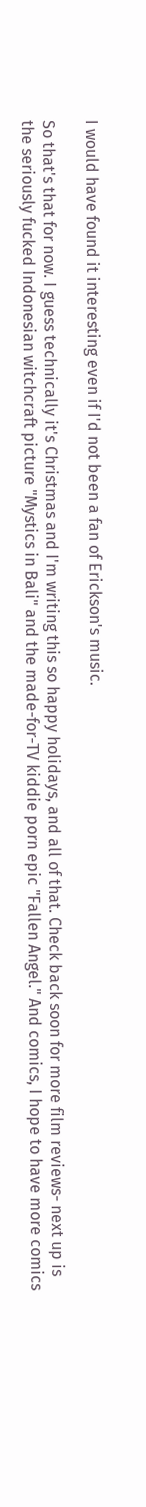I would have found it interesting even if I'd not been a fan of Erickson's music.

So that's that for now. I guess technically it's Christmas and I'm writing this so happy holidays, and all of that. Check back soon for more film reviews- next up is the seriously fucked Indonesian witchcraft picture "Mystics in Bali" and the made-for-TV kiddie porn epic "Fallen Angel." And comics, I hope to have more comics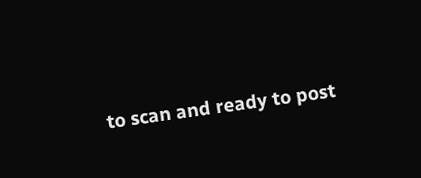to scan and ready to post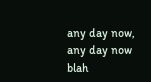any day now, any day now blah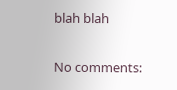blah blah

No comments: